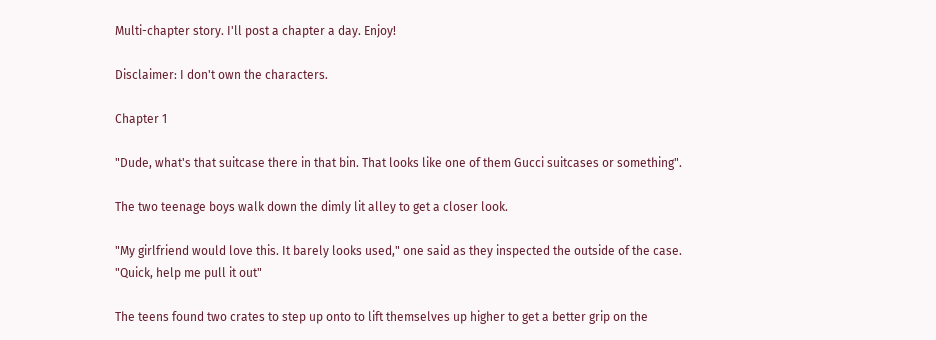Multi-chapter story. I'll post a chapter a day. Enjoy!

Disclaimer: I don't own the characters.

Chapter 1

"Dude, what's that suitcase there in that bin. That looks like one of them Gucci suitcases or something".

The two teenage boys walk down the dimly lit alley to get a closer look.

"My girlfriend would love this. It barely looks used," one said as they inspected the outside of the case. "Quick, help me pull it out"

The teens found two crates to step up onto to lift themselves up higher to get a better grip on the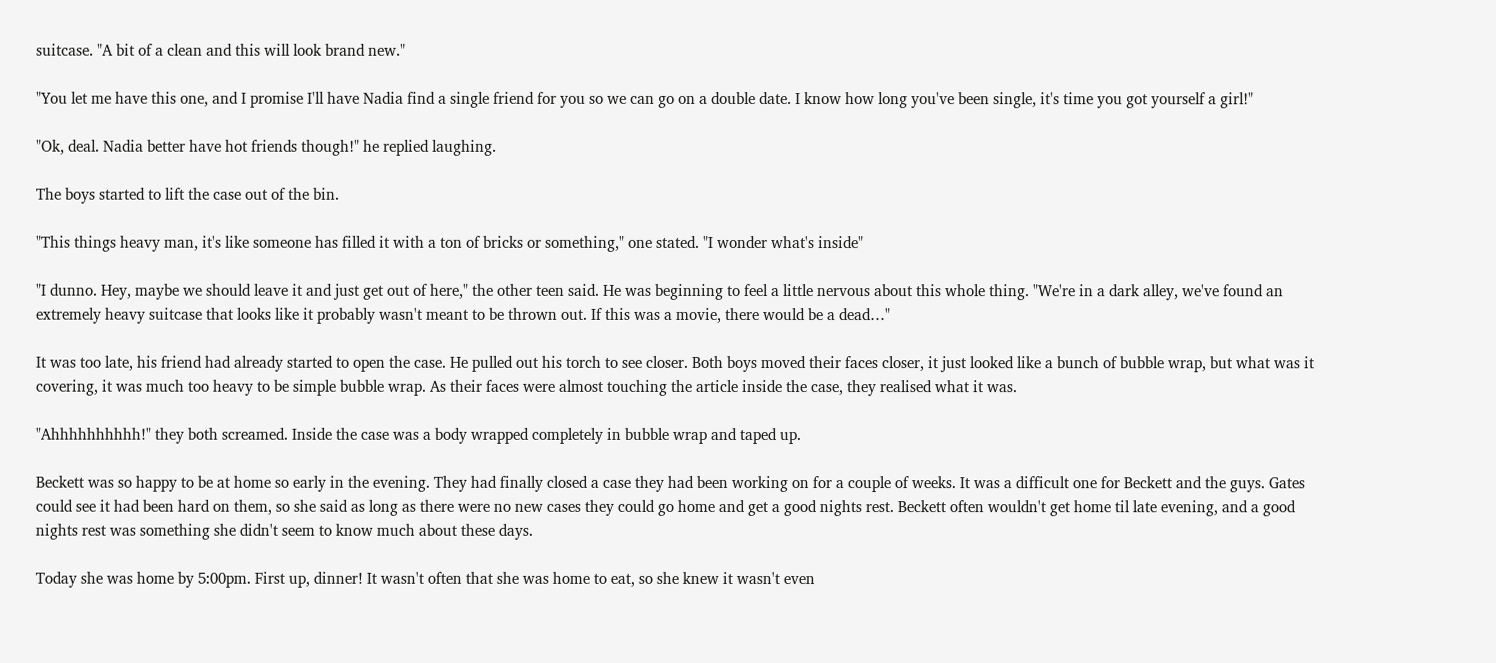suitcase. "A bit of a clean and this will look brand new."

"You let me have this one, and I promise I'll have Nadia find a single friend for you so we can go on a double date. I know how long you've been single, it's time you got yourself a girl!"

"Ok, deal. Nadia better have hot friends though!" he replied laughing.

The boys started to lift the case out of the bin.

"This things heavy man, it's like someone has filled it with a ton of bricks or something," one stated. "I wonder what's inside"

"I dunno. Hey, maybe we should leave it and just get out of here," the other teen said. He was beginning to feel a little nervous about this whole thing. "We're in a dark alley, we've found an extremely heavy suitcase that looks like it probably wasn't meant to be thrown out. If this was a movie, there would be a dead…"

It was too late, his friend had already started to open the case. He pulled out his torch to see closer. Both boys moved their faces closer, it just looked like a bunch of bubble wrap, but what was it covering, it was much too heavy to be simple bubble wrap. As their faces were almost touching the article inside the case, they realised what it was.

"Ahhhhhhhhhh!" they both screamed. Inside the case was a body wrapped completely in bubble wrap and taped up.

Beckett was so happy to be at home so early in the evening. They had finally closed a case they had been working on for a couple of weeks. It was a difficult one for Beckett and the guys. Gates could see it had been hard on them, so she said as long as there were no new cases they could go home and get a good nights rest. Beckett often wouldn't get home til late evening, and a good nights rest was something she didn't seem to know much about these days.

Today she was home by 5:00pm. First up, dinner! It wasn't often that she was home to eat, so she knew it wasn't even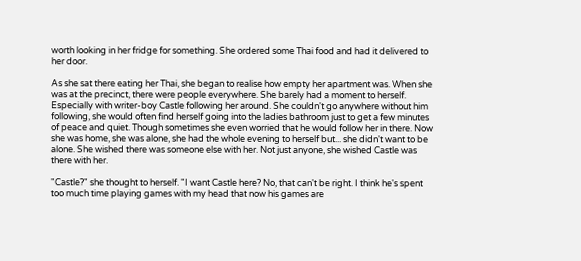worth looking in her fridge for something. She ordered some Thai food and had it delivered to her door.

As she sat there eating her Thai, she began to realise how empty her apartment was. When she was at the precinct, there were people everywhere. She barely had a moment to herself. Especially with writer-boy Castle following her around. She couldn't go anywhere without him following, she would often find herself going into the ladies bathroom just to get a few minutes of peace and quiet. Though sometimes she even worried that he would follow her in there. Now she was home, she was alone, she had the whole evening to herself but... she didn't want to be alone. She wished there was someone else with her. Not just anyone, she wished Castle was there with her.

"Castle?" she thought to herself. "I want Castle here? No, that can't be right. I think he's spent too much time playing games with my head that now his games are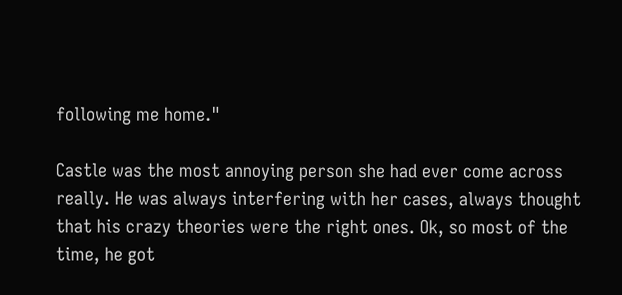following me home."

Castle was the most annoying person she had ever come across really. He was always interfering with her cases, always thought that his crazy theories were the right ones. Ok, so most of the time, he got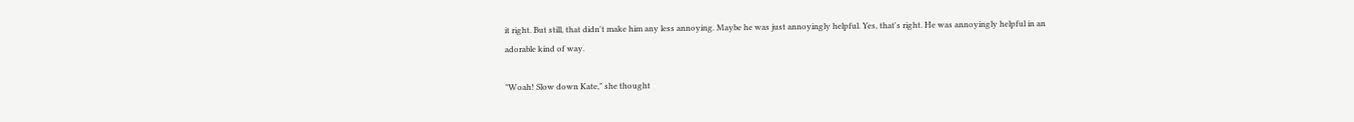it right. But still, that didn't make him any less annoying. Maybe he was just annoyingly helpful. Yes, that's right. He was annoyingly helpful in an adorable kind of way.

"Woah! Slow down Kate," she thought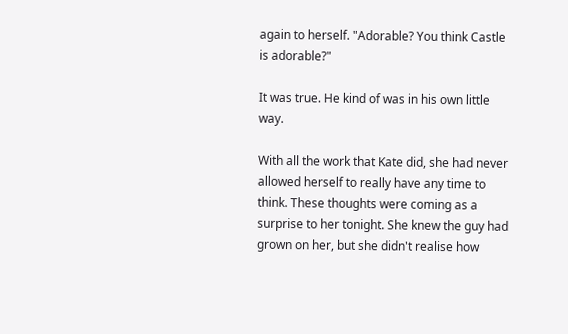again to herself. "Adorable? You think Castle is adorable?"

It was true. He kind of was in his own little way.

With all the work that Kate did, she had never allowed herself to really have any time to think. These thoughts were coming as a surprise to her tonight. She knew the guy had grown on her, but she didn't realise how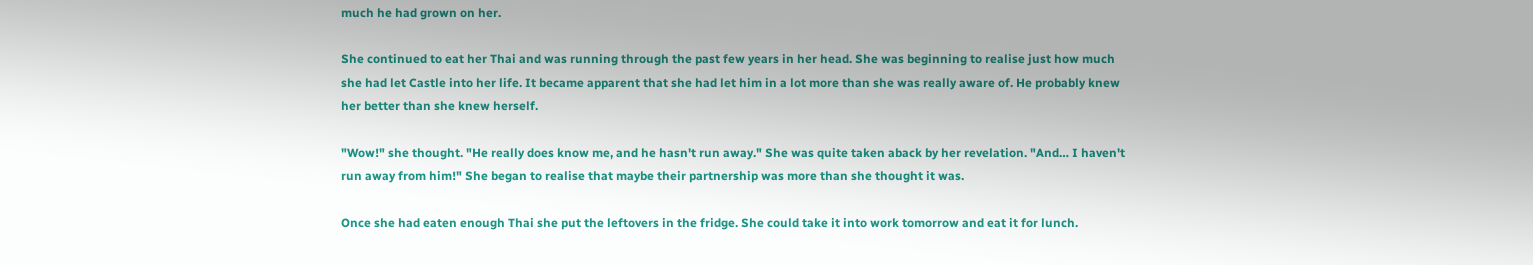much he had grown on her.

She continued to eat her Thai and was running through the past few years in her head. She was beginning to realise just how much she had let Castle into her life. It became apparent that she had let him in a lot more than she was really aware of. He probably knew her better than she knew herself.

"Wow!" she thought. "He really does know me, and he hasn't run away." She was quite taken aback by her revelation. "And… I haven't run away from him!" She began to realise that maybe their partnership was more than she thought it was.

Once she had eaten enough Thai she put the leftovers in the fridge. She could take it into work tomorrow and eat it for lunch.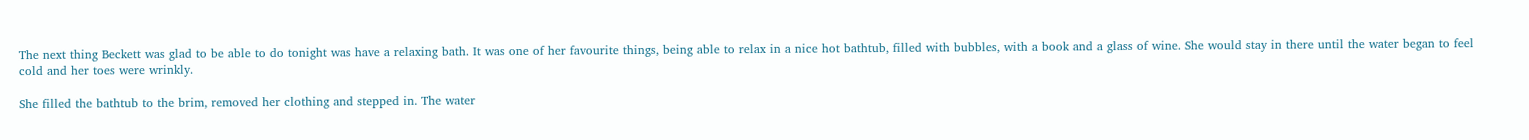The next thing Beckett was glad to be able to do tonight was have a relaxing bath. It was one of her favourite things, being able to relax in a nice hot bathtub, filled with bubbles, with a book and a glass of wine. She would stay in there until the water began to feel cold and her toes were wrinkly.

She filled the bathtub to the brim, removed her clothing and stepped in. The water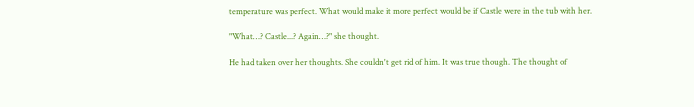temperature was perfect. What would make it more perfect would be if Castle were in the tub with her.

"What…? Castle...? Again…?" she thought.

He had taken over her thoughts. She couldn't get rid of him. It was true though. The thought of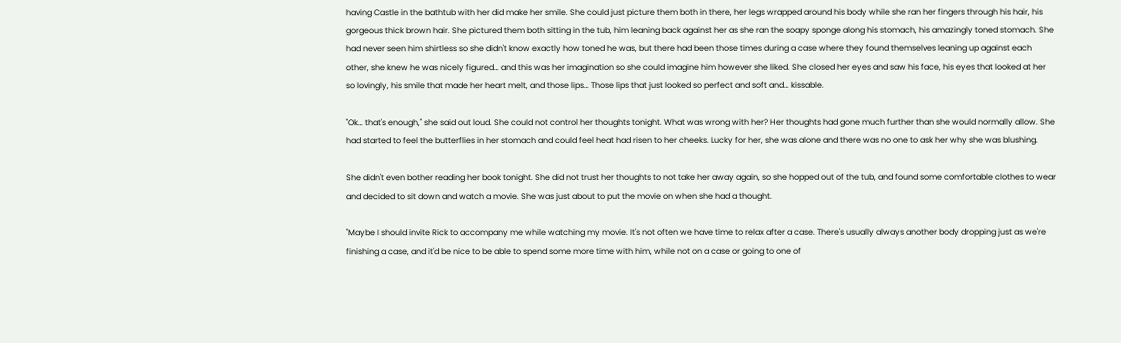having Castle in the bathtub with her did make her smile. She could just picture them both in there, her legs wrapped around his body while she ran her fingers through his hair, his gorgeous thick brown hair. She pictured them both sitting in the tub, him leaning back against her as she ran the soapy sponge along his stomach, his amazingly toned stomach. She had never seen him shirtless so she didn't know exactly how toned he was, but there had been those times during a case where they found themselves leaning up against each other, she knew he was nicely figured… and this was her imagination so she could imagine him however she liked. She closed her eyes and saw his face, his eyes that looked at her so lovingly, his smile that made her heart melt, and those lips… Those lips that just looked so perfect and soft and… kissable.

"Ok… that's enough," she said out loud. She could not control her thoughts tonight. What was wrong with her? Her thoughts had gone much further than she would normally allow. She had started to feel the butterflies in her stomach and could feel heat had risen to her cheeks. Lucky for her, she was alone and there was no one to ask her why she was blushing.

She didn't even bother reading her book tonight. She did not trust her thoughts to not take her away again, so she hopped out of the tub, and found some comfortable clothes to wear and decided to sit down and watch a movie. She was just about to put the movie on when she had a thought.

"Maybe I should invite Rick to accompany me while watching my movie. It's not often we have time to relax after a case. There's usually always another body dropping just as we're finishing a case, and it'd be nice to be able to spend some more time with him, while not on a case or going to one of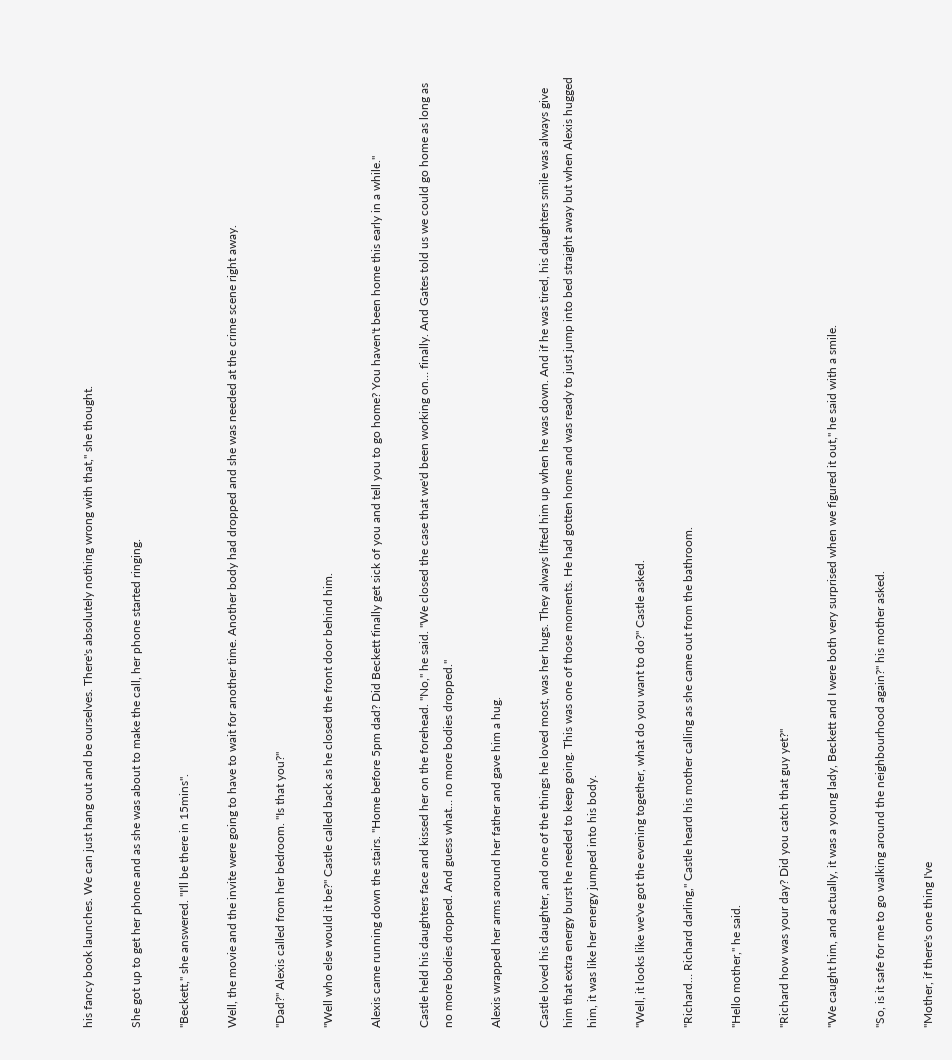his fancy book launches. We can just hang out and be ourselves. There's absolutely nothing wrong with that," she thought.

She got up to get her phone and as she was about to make the call, her phone started ringing.

"Beckett," she answered. "I'll be there in 15mins".

Well, the movie and the invite were going to have to wait for another time. Another body had dropped and she was needed at the crime scene right away.

"Dad?" Alexis called from her bedroom. "Is that you?"

"Well who else would it be?" Castle called back as he closed the front door behind him.

Alexis came running down the stairs. "Home before 5pm dad? Did Beckett finally get sick of you and tell you to go home? You haven't been home this early in a while."

Castle held his daughters face and kissed her on the forehead. "No," he said. "We closed the case that we'd been working on… finally. And Gates told us we could go home as long as no more bodies dropped. And guess what… no more bodies dropped."

Alexis wrapped her arms around her father and gave him a hug.

Castle loved his daughter, and one of the things he loved most, was her hugs. They always lifted him up when he was down. And if he was tired, his daughters smile was always give him that extra energy burst he needed to keep going. This was one of those moments. He had gotten home and was ready to just jump into bed straight away but when Alexis hugged him, it was like her energy jumped into his body.

"Well, it looks like we've got the evening together, what do you want to do?" Castle asked.

"Richard… Richard darling," Castle heard his mother calling as she came out from the bathroom.

"Hello mother," he said.

"Richard how was your day? Did you catch that guy yet?"

"We caught him, and actually, it was a young lady, Beckett and I were both very surprised when we figured it out," he said with a smile.

"So, is it safe for me to go walking around the neighbourhood again?" his mother asked.

"Mother, if there's one thing I've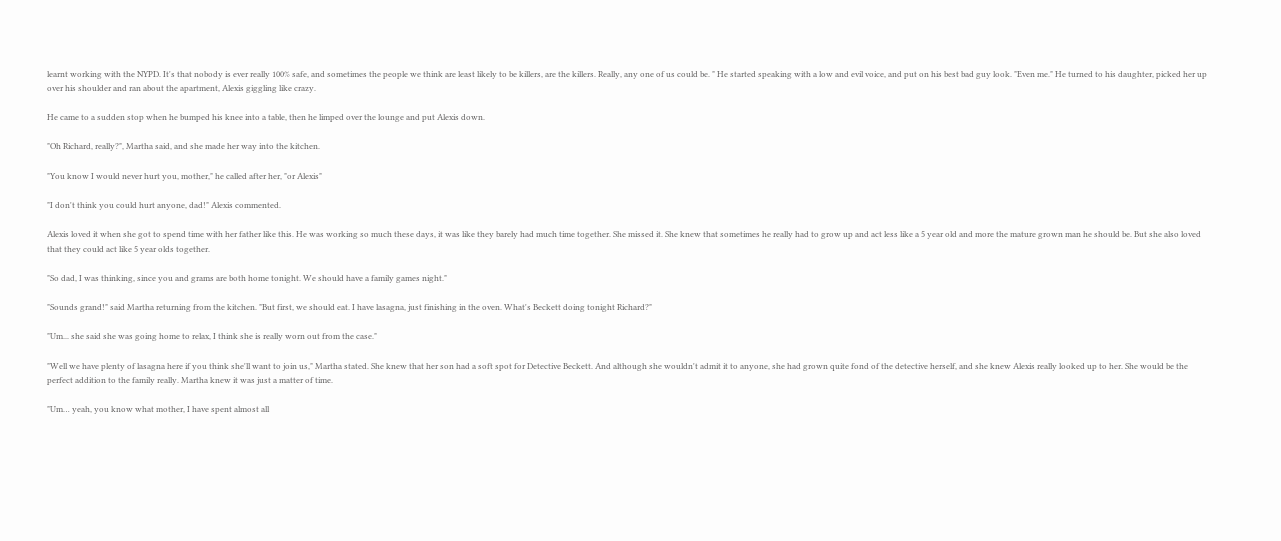learnt working with the NYPD. It's that nobody is ever really 100% safe, and sometimes the people we think are least likely to be killers, are the killers. Really, any one of us could be. " He started speaking with a low and evil voice, and put on his best bad guy look. "Even me." He turned to his daughter, picked her up over his shoulder and ran about the apartment, Alexis giggling like crazy.

He came to a sudden stop when he bumped his knee into a table, then he limped over the lounge and put Alexis down.

"Oh Richard, really?", Martha said, and she made her way into the kitchen.

"You know I would never hurt you, mother," he called after her, "or Alexis"

"I don't think you could hurt anyone, dad!" Alexis commented.

Alexis loved it when she got to spend time with her father like this. He was working so much these days, it was like they barely had much time together. She missed it. She knew that sometimes he really had to grow up and act less like a 5 year old and more the mature grown man he should be. But she also loved that they could act like 5 year olds together.

"So dad, I was thinking, since you and grams are both home tonight. We should have a family games night."

"Sounds grand!" said Martha returning from the kitchen. "But first, we should eat. I have lasagna, just finishing in the oven. What's Beckett doing tonight Richard?"

"Um... she said she was going home to relax, I think she is really worn out from the case."

"Well we have plenty of lasagna here if you think she'll want to join us," Martha stated. She knew that her son had a soft spot for Detective Beckett. And although she wouldn't admit it to anyone, she had grown quite fond of the detective herself, and she knew Alexis really looked up to her. She would be the perfect addition to the family really. Martha knew it was just a matter of time.

"Um… yeah, you know what mother, I have spent almost all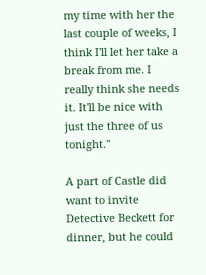my time with her the last couple of weeks, I think I'll let her take a break from me. I really think she needs it. It'll be nice with just the three of us tonight."

A part of Castle did want to invite Detective Beckett for dinner, but he could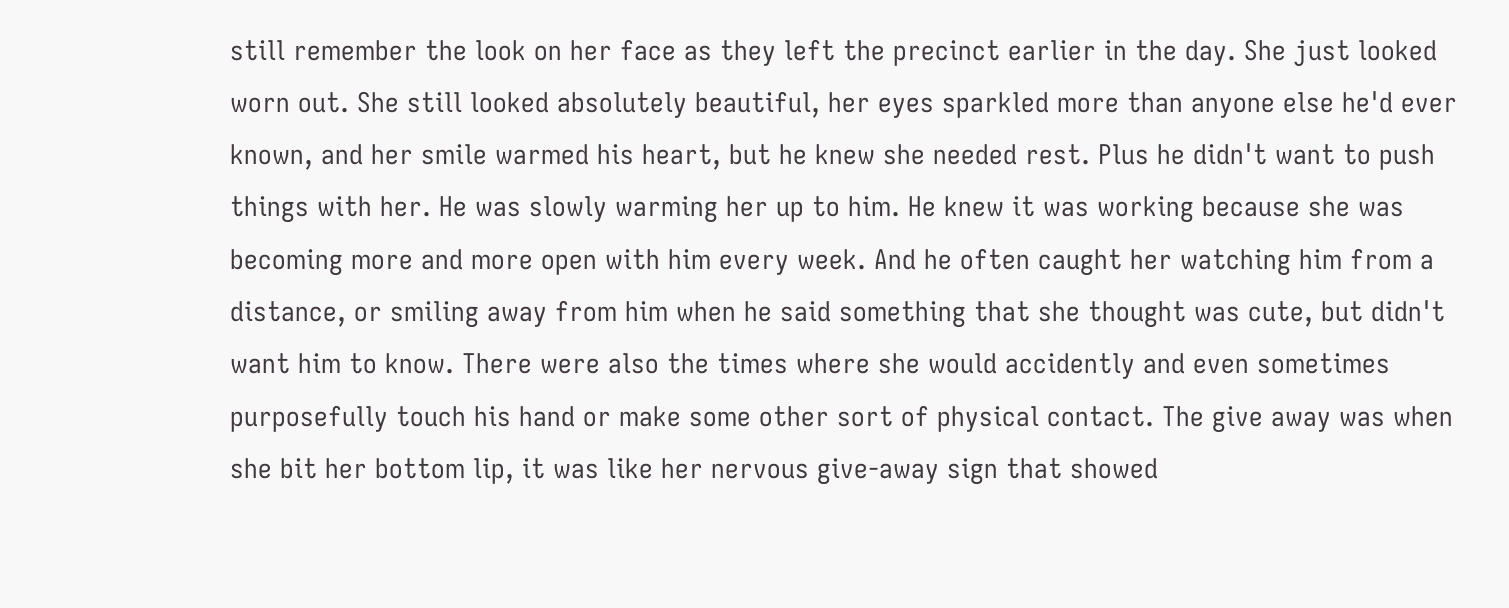still remember the look on her face as they left the precinct earlier in the day. She just looked worn out. She still looked absolutely beautiful, her eyes sparkled more than anyone else he'd ever known, and her smile warmed his heart, but he knew she needed rest. Plus he didn't want to push things with her. He was slowly warming her up to him. He knew it was working because she was becoming more and more open with him every week. And he often caught her watching him from a distance, or smiling away from him when he said something that she thought was cute, but didn't want him to know. There were also the times where she would accidently and even sometimes purposefully touch his hand or make some other sort of physical contact. The give away was when she bit her bottom lip, it was like her nervous give-away sign that showed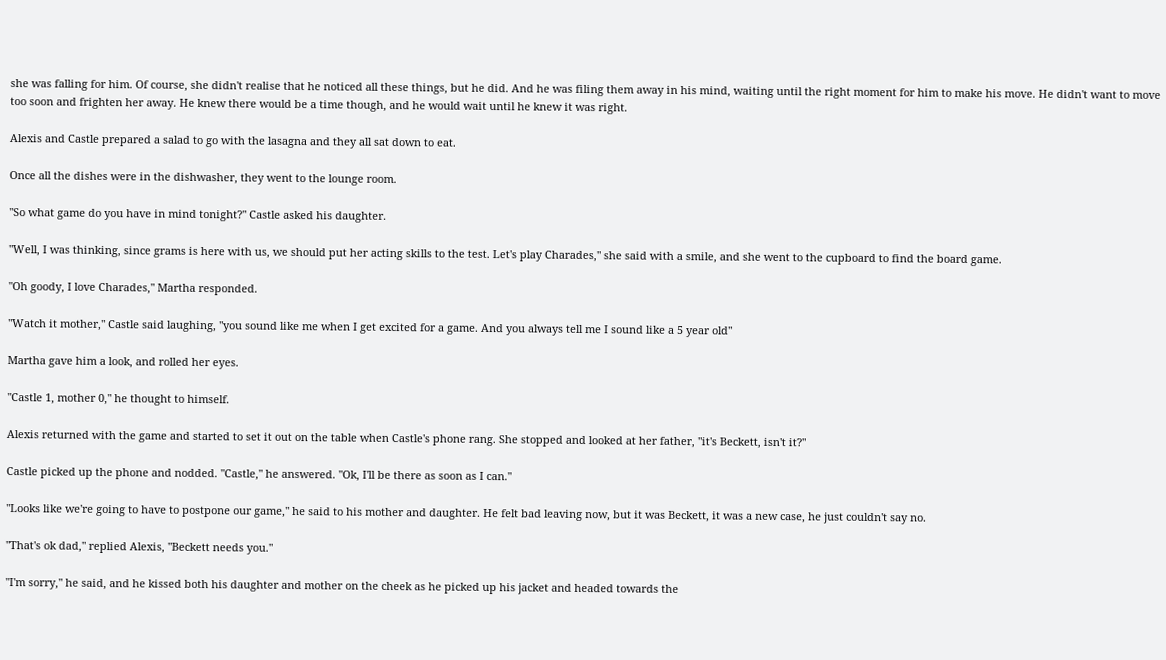she was falling for him. Of course, she didn't realise that he noticed all these things, but he did. And he was filing them away in his mind, waiting until the right moment for him to make his move. He didn't want to move too soon and frighten her away. He knew there would be a time though, and he would wait until he knew it was right.

Alexis and Castle prepared a salad to go with the lasagna and they all sat down to eat.

Once all the dishes were in the dishwasher, they went to the lounge room.

"So what game do you have in mind tonight?" Castle asked his daughter.

"Well, I was thinking, since grams is here with us, we should put her acting skills to the test. Let's play Charades," she said with a smile, and she went to the cupboard to find the board game.

"Oh goody, I love Charades," Martha responded.

"Watch it mother," Castle said laughing, "you sound like me when I get excited for a game. And you always tell me I sound like a 5 year old"

Martha gave him a look, and rolled her eyes.

"Castle 1, mother 0," he thought to himself.

Alexis returned with the game and started to set it out on the table when Castle's phone rang. She stopped and looked at her father, "it's Beckett, isn't it?"

Castle picked up the phone and nodded. "Castle," he answered. "Ok, I'll be there as soon as I can."

"Looks like we're going to have to postpone our game," he said to his mother and daughter. He felt bad leaving now, but it was Beckett, it was a new case, he just couldn't say no.

"That's ok dad," replied Alexis, "Beckett needs you."

"I'm sorry," he said, and he kissed both his daughter and mother on the cheek as he picked up his jacket and headed towards the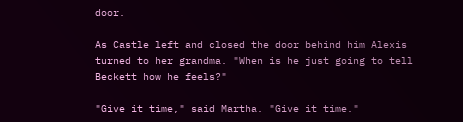door.

As Castle left and closed the door behind him Alexis turned to her grandma. "When is he just going to tell Beckett how he feels?"

"Give it time," said Martha. "Give it time."